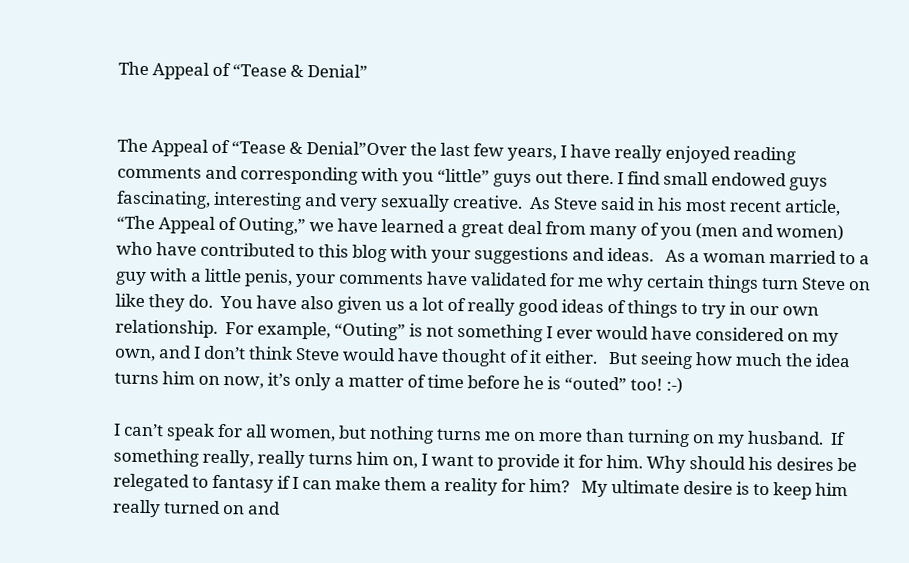The Appeal of “Tease & Denial”


The Appeal of “Tease & Denial”Over the last few years, I have really enjoyed reading comments and corresponding with you “little” guys out there. I find small endowed guys fascinating, interesting and very sexually creative.  As Steve said in his most recent article, “The Appeal of Outing,” we have learned a great deal from many of you (men and women) who have contributed to this blog with your suggestions and ideas.   As a woman married to a guy with a little penis, your comments have validated for me why certain things turn Steve on like they do.  You have also given us a lot of really good ideas of things to try in our own relationship.  For example, “Outing” is not something I ever would have considered on my own, and I don’t think Steve would have thought of it either.   But seeing how much the idea turns him on now, it’s only a matter of time before he is “outed” too! :-)

I can’t speak for all women, but nothing turns me on more than turning on my husband.  If something really, really turns him on, I want to provide it for him. Why should his desires be relegated to fantasy if I can make them a reality for him?   My ultimate desire is to keep him really turned on and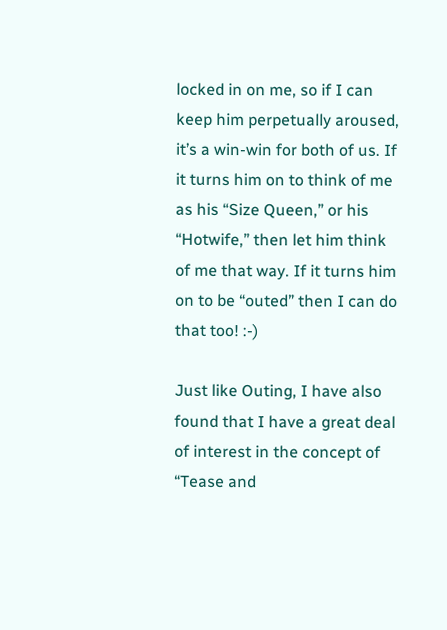locked in on me, so if I can keep him perpetually aroused, it’s a win-win for both of us. If it turns him on to think of me as his “Size Queen,” or his “Hotwife,” then let him think of me that way. If it turns him on to be “outed” then I can do that too! :-)

Just like Outing, I have also found that I have a great deal of interest in the concept of “Tease and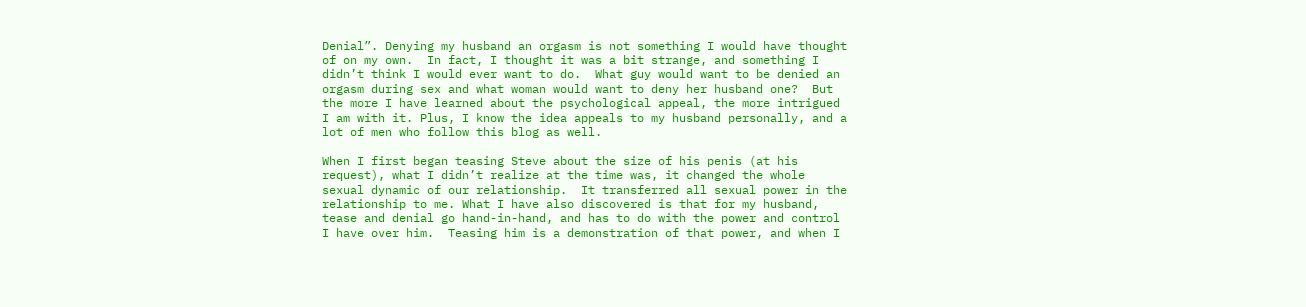Denial”. Denying my husband an orgasm is not something I would have thought of on my own.  In fact, I thought it was a bit strange, and something I didn’t think I would ever want to do.  What guy would want to be denied an orgasm during sex and what woman would want to deny her husband one?  But the more I have learned about the psychological appeal, the more intrigued I am with it. Plus, I know the idea appeals to my husband personally, and a lot of men who follow this blog as well.

When I first began teasing Steve about the size of his penis (at his request), what I didn’t realize at the time was, it changed the whole sexual dynamic of our relationship.  It transferred all sexual power in the relationship to me. What I have also discovered is that for my husband, tease and denial go hand-in-hand, and has to do with the power and control I have over him.  Teasing him is a demonstration of that power, and when I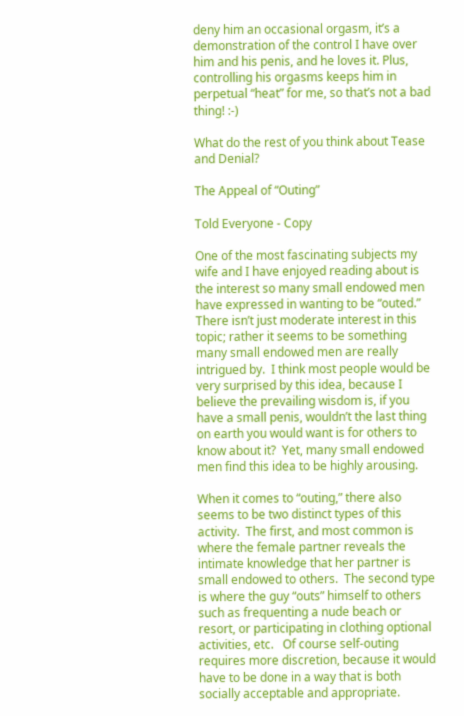deny him an occasional orgasm, it’s a demonstration of the control I have over him and his penis, and he loves it. Plus, controlling his orgasms keeps him in perpetual “heat” for me, so that’s not a bad thing! :-)

What do the rest of you think about Tease and Denial?

The Appeal of “Outing”

Told Everyone - Copy

One of the most fascinating subjects my wife and I have enjoyed reading about is the interest so many small endowed men have expressed in wanting to be “outed.”  There isn’t just moderate interest in this topic; rather it seems to be something many small endowed men are really intrigued by.  I think most people would be very surprised by this idea, because I believe the prevailing wisdom is, if you have a small penis, wouldn’t the last thing on earth you would want is for others to know about it?  Yet, many small endowed men find this idea to be highly arousing.

When it comes to “outing,” there also seems to be two distinct types of this activity.  The first, and most common is where the female partner reveals the intimate knowledge that her partner is small endowed to others.  The second type is where the guy “outs” himself to others such as frequenting a nude beach or resort, or participating in clothing optional activities, etc.   Of course self-outing requires more discretion, because it would have to be done in a way that is both socially acceptable and appropriate.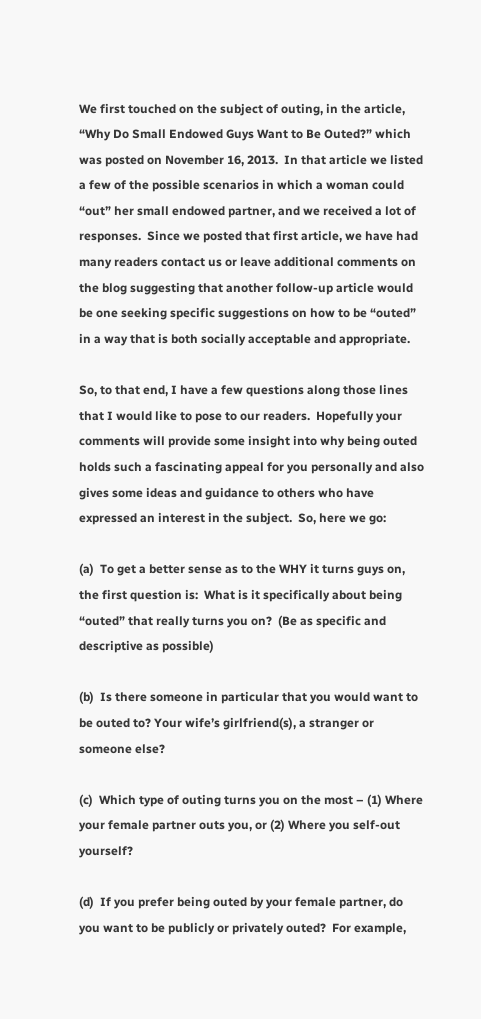We first touched on the subject of outing, in the article, “Why Do Small Endowed Guys Want to Be Outed?” which was posted on November 16, 2013.  In that article we listed a few of the possible scenarios in which a woman could “out” her small endowed partner, and we received a lot of responses.  Since we posted that first article, we have had many readers contact us or leave additional comments on the blog suggesting that another follow-up article would be one seeking specific suggestions on how to be “outed” in a way that is both socially acceptable and appropriate.

So, to that end, I have a few questions along those lines that I would like to pose to our readers.  Hopefully your comments will provide some insight into why being outed holds such a fascinating appeal for you personally and also gives some ideas and guidance to others who have expressed an interest in the subject.  So, here we go:

(a)  To get a better sense as to the WHY it turns guys on, the first question is:  What is it specifically about being “outed” that really turns you on?  (Be as specific and descriptive as possible)

(b)  Is there someone in particular that you would want to be outed to? Your wife’s girlfriend(s), a stranger or someone else?

(c)  Which type of outing turns you on the most – (1) Where your female partner outs you, or (2) Where you self-out yourself?

(d)  If you prefer being outed by your female partner, do you want to be publicly or privately outed?  For example,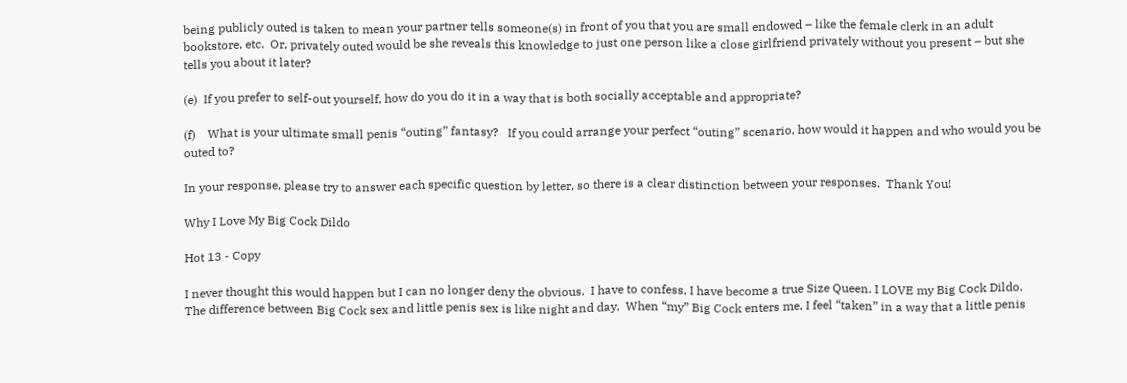being publicly outed is taken to mean your partner tells someone(s) in front of you that you are small endowed – like the female clerk in an adult bookstore, etc.  Or, privately outed would be she reveals this knowledge to just one person like a close girlfriend privately without you present – but she tells you about it later?

(e)  If you prefer to self-out yourself, how do you do it in a way that is both socially acceptable and appropriate?

(f)    What is your ultimate small penis “outing” fantasy?   If you could arrange your perfect “outing” scenario, how would it happen and who would you be outed to?

In your response, please try to answer each specific question by letter, so there is a clear distinction between your responses.  Thank You!

Why I Love My Big Cock Dildo

Hot 13 - Copy

I never thought this would happen but I can no longer deny the obvious.  I have to confess, I have become a true Size Queen. I LOVE my Big Cock Dildo.  The difference between Big Cock sex and little penis sex is like night and day.  When “my” Big Cock enters me, I feel “taken” in a way that a little penis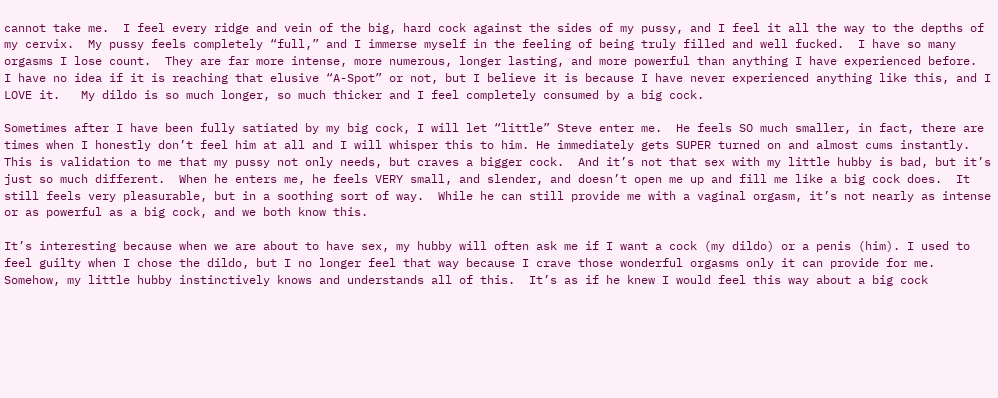cannot take me.  I feel every ridge and vein of the big, hard cock against the sides of my pussy, and I feel it all the way to the depths of my cervix.  My pussy feels completely “full,” and I immerse myself in the feeling of being truly filled and well fucked.  I have so many orgasms I lose count.  They are far more intense, more numerous, longer lasting, and more powerful than anything I have experienced before.  I have no idea if it is reaching that elusive “A-Spot” or not, but I believe it is because I have never experienced anything like this, and I LOVE it.   My dildo is so much longer, so much thicker and I feel completely consumed by a big cock.

Sometimes after I have been fully satiated by my big cock, I will let “little” Steve enter me.  He feels SO much smaller, in fact, there are times when I honestly don’t feel him at all and I will whisper this to him. He immediately gets SUPER turned on and almost cums instantly.  This is validation to me that my pussy not only needs, but craves a bigger cock.  And it’s not that sex with my little hubby is bad, but it’s just so much different.  When he enters me, he feels VERY small, and slender, and doesn’t open me up and fill me like a big cock does.  It still feels very pleasurable, but in a soothing sort of way.  While he can still provide me with a vaginal orgasm, it’s not nearly as intense or as powerful as a big cock, and we both know this.

It’s interesting because when we are about to have sex, my hubby will often ask me if I want a cock (my dildo) or a penis (him). I used to feel guilty when I chose the dildo, but I no longer feel that way because I crave those wonderful orgasms only it can provide for me.  Somehow, my little hubby instinctively knows and understands all of this.  It’s as if he knew I would feel this way about a big cock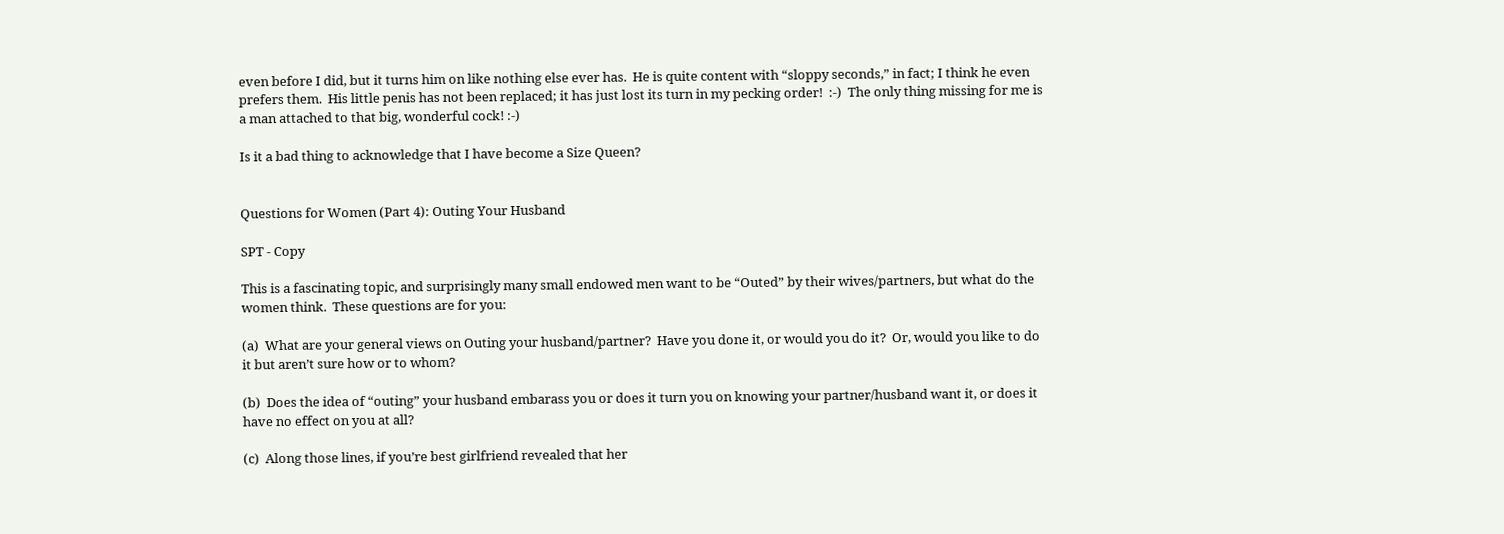even before I did, but it turns him on like nothing else ever has.  He is quite content with “sloppy seconds,” in fact; I think he even prefers them.  His little penis has not been replaced; it has just lost its turn in my pecking order!  :-)  The only thing missing for me is a man attached to that big, wonderful cock! :-)

Is it a bad thing to acknowledge that I have become a Size Queen?


Questions for Women (Part 4): Outing Your Husband

SPT - Copy

This is a fascinating topic, and surprisingly many small endowed men want to be “Outed” by their wives/partners, but what do the women think.  These questions are for you:

(a)  What are your general views on Outing your husband/partner?  Have you done it, or would you do it?  Or, would you like to do it but aren’t sure how or to whom?

(b)  Does the idea of “outing” your husband embarass you or does it turn you on knowing your partner/husband want it, or does it have no effect on you at all?

(c)  Along those lines, if you’re best girlfriend revealed that her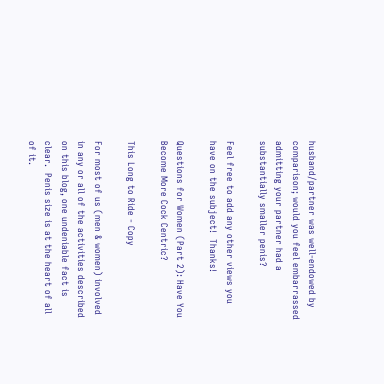husband/partner was well-endowed by comparison; would you feel embarrassed admitting your partner had a substantially smaller penis?

Feel free to add any other views you have on the subject!  Thanks!

Questions for Women (Part 2): Have You Become More Cock Centric?

This Long to Ride - Copy

For most of us (men & women) involved in any or all of the activities described on this blog, one undeniable fact is clear.  Penis size is at the heart of all of it.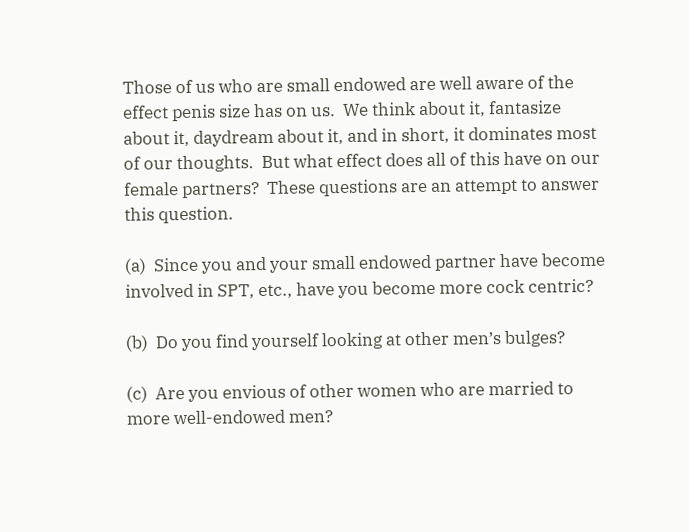Those of us who are small endowed are well aware of the effect penis size has on us.  We think about it, fantasize about it, daydream about it, and in short, it dominates most of our thoughts.  But what effect does all of this have on our female partners?  These questions are an attempt to answer this question.

(a)  Since you and your small endowed partner have become involved in SPT, etc., have you become more cock centric?

(b)  Do you find yourself looking at other men’s bulges?

(c)  Are you envious of other women who are married to more well-endowed men?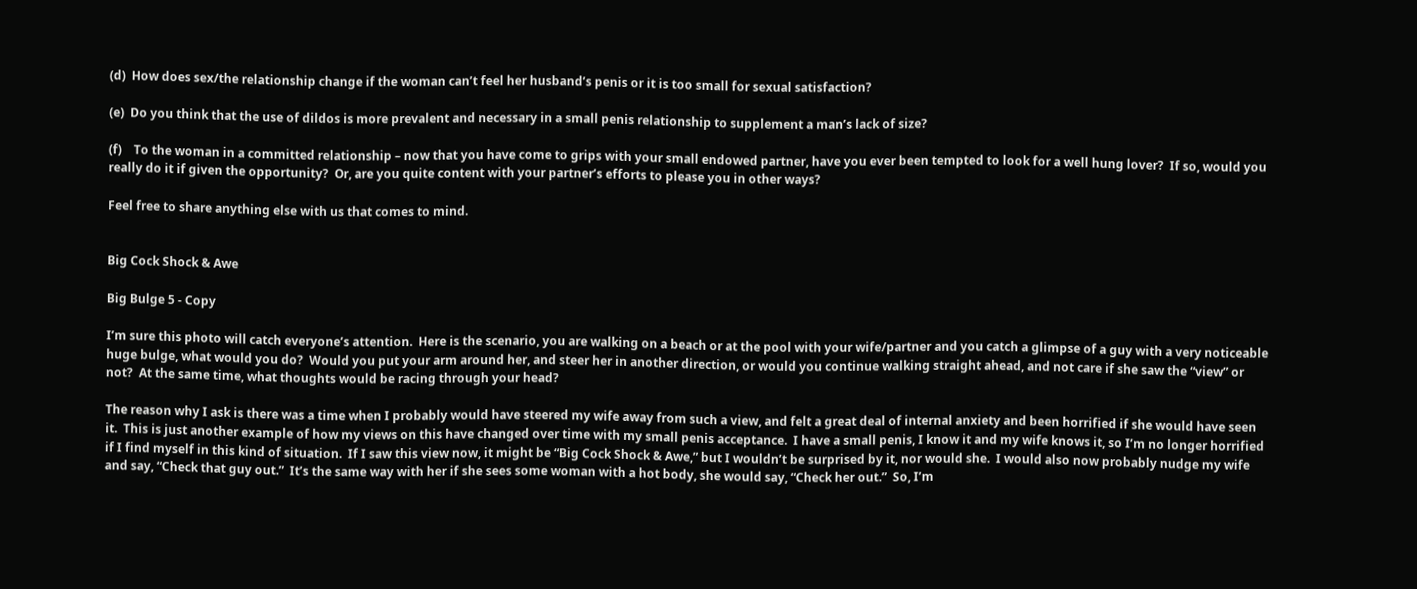(d)  How does sex/the relationship change if the woman can’t feel her husband’s penis or it is too small for sexual satisfaction?

(e)  Do you think that the use of dildos is more prevalent and necessary in a small penis relationship to supplement a man’s lack of size?

(f)    To the woman in a committed relationship – now that you have come to grips with your small endowed partner, have you ever been tempted to look for a well hung lover?  If so, would you really do it if given the opportunity?  Or, are you quite content with your partner’s efforts to please you in other ways?

Feel free to share anything else with us that comes to mind.


Big Cock Shock & Awe

Big Bulge 5 - Copy

I’m sure this photo will catch everyone’s attention.  Here is the scenario, you are walking on a beach or at the pool with your wife/partner and you catch a glimpse of a guy with a very noticeable huge bulge, what would you do?  Would you put your arm around her, and steer her in another direction, or would you continue walking straight ahead, and not care if she saw the “view” or not?  At the same time, what thoughts would be racing through your head?

The reason why I ask is there was a time when I probably would have steered my wife away from such a view, and felt a great deal of internal anxiety and been horrified if she would have seen it.  This is just another example of how my views on this have changed over time with my small penis acceptance.  I have a small penis, I know it and my wife knows it, so I’m no longer horrified if I find myself in this kind of situation.  If I saw this view now, it might be “Big Cock Shock & Awe,” but I wouldn’t be surprised by it, nor would she.  I would also now probably nudge my wife and say, “Check that guy out.”  It’s the same way with her if she sees some woman with a hot body, she would say, “Check her out.”  So, I’m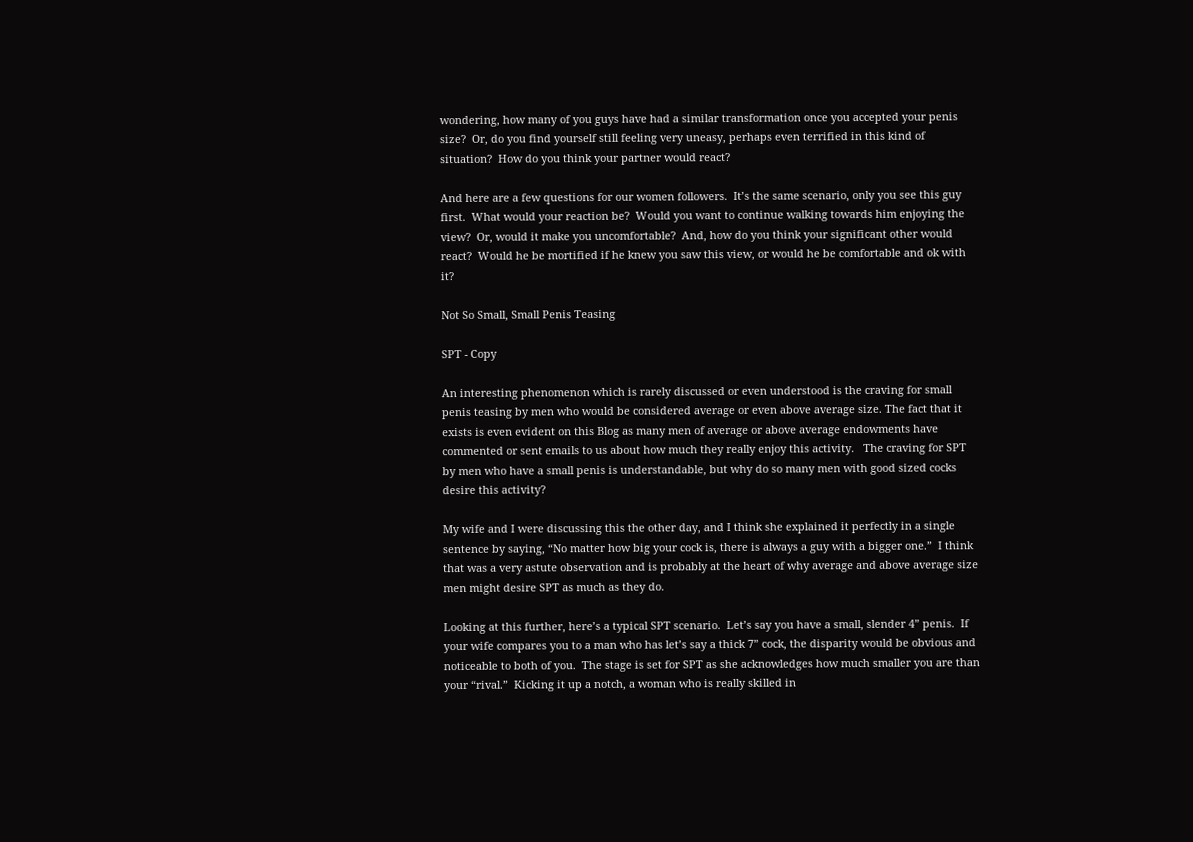wondering, how many of you guys have had a similar transformation once you accepted your penis size?  Or, do you find yourself still feeling very uneasy, perhaps even terrified in this kind of situation?  How do you think your partner would react?

And here are a few questions for our women followers.  It’s the same scenario, only you see this guy first.  What would your reaction be?  Would you want to continue walking towards him enjoying the view?  Or, would it make you uncomfortable?  And, how do you think your significant other would react?  Would he be mortified if he knew you saw this view, or would he be comfortable and ok with it?

Not So Small, Small Penis Teasing

SPT - Copy

An interesting phenomenon which is rarely discussed or even understood is the craving for small penis teasing by men who would be considered average or even above average size. The fact that it exists is even evident on this Blog as many men of average or above average endowments have commented or sent emails to us about how much they really enjoy this activity.   The craving for SPT by men who have a small penis is understandable, but why do so many men with good sized cocks desire this activity?

My wife and I were discussing this the other day, and I think she explained it perfectly in a single sentence by saying, “No matter how big your cock is, there is always a guy with a bigger one.”  I think that was a very astute observation and is probably at the heart of why average and above average size men might desire SPT as much as they do.

Looking at this further, here’s a typical SPT scenario.  Let’s say you have a small, slender 4” penis.  If your wife compares you to a man who has let’s say a thick 7” cock, the disparity would be obvious and noticeable to both of you.  The stage is set for SPT as she acknowledges how much smaller you are than your “rival.”  Kicking it up a notch, a woman who is really skilled in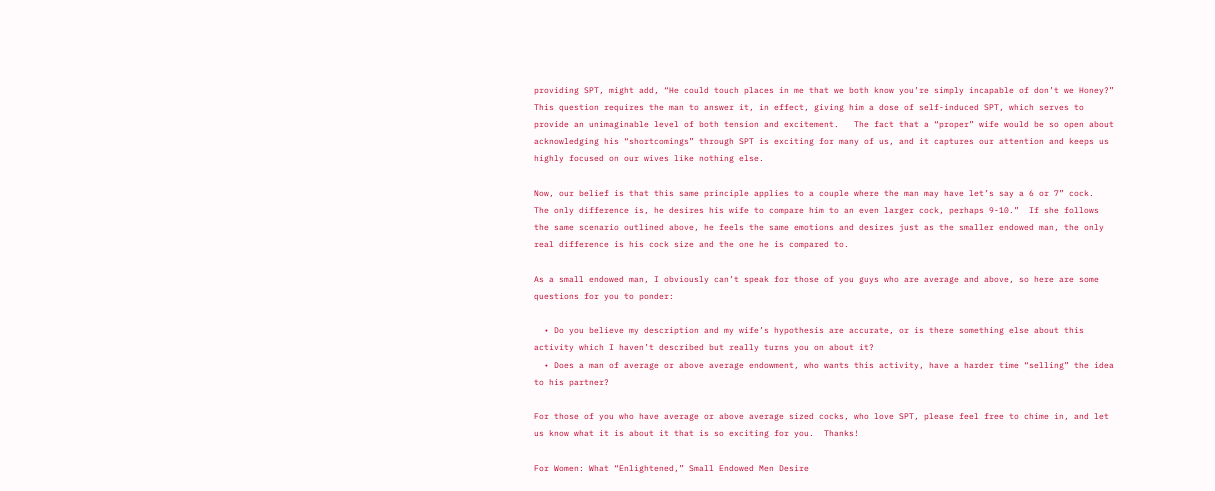providing SPT, might add, “He could touch places in me that we both know you’re simply incapable of don’t we Honey?”  This question requires the man to answer it, in effect, giving him a dose of self-induced SPT, which serves to provide an unimaginable level of both tension and excitement.   The fact that a “proper” wife would be so open about acknowledging his “shortcomings” through SPT is exciting for many of us, and it captures our attention and keeps us highly focused on our wives like nothing else.

Now, our belief is that this same principle applies to a couple where the man may have let’s say a 6 or 7” cock.  The only difference is, he desires his wife to compare him to an even larger cock, perhaps 9-10.”  If she follows the same scenario outlined above, he feels the same emotions and desires just as the smaller endowed man, the only real difference is his cock size and the one he is compared to.

As a small endowed man, I obviously can’t speak for those of you guys who are average and above, so here are some questions for you to ponder:

  • Do you believe my description and my wife’s hypothesis are accurate, or is there something else about this activity which I haven’t described but really turns you on about it?
  • Does a man of average or above average endowment, who wants this activity, have a harder time “selling” the idea to his partner?

For those of you who have average or above average sized cocks, who love SPT, please feel free to chime in, and let us know what it is about it that is so exciting for you.  Thanks!

For Women: What “Enlightened,” Small Endowed Men Desire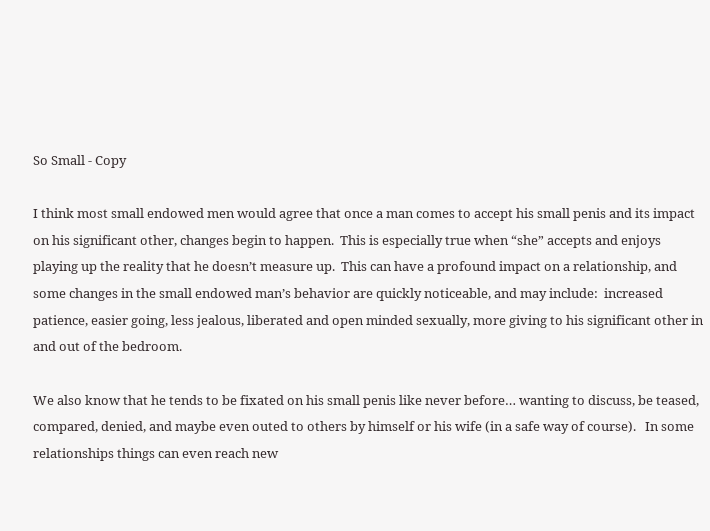So Small - Copy

I think most small endowed men would agree that once a man comes to accept his small penis and its impact on his significant other, changes begin to happen.  This is especially true when “she” accepts and enjoys playing up the reality that he doesn’t measure up.  This can have a profound impact on a relationship, and some changes in the small endowed man’s behavior are quickly noticeable, and may include:  increased patience, easier going, less jealous, liberated and open minded sexually, more giving to his significant other in and out of the bedroom.

We also know that he tends to be fixated on his small penis like never before… wanting to discuss, be teased, compared, denied, and maybe even outed to others by himself or his wife (in a safe way of course).   In some relationships things can even reach new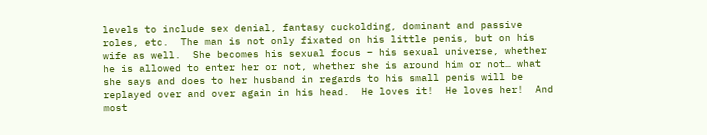levels to include sex denial, fantasy cuckolding, dominant and passive roles, etc.  The man is not only fixated on his little penis, but on his wife as well.  She becomes his sexual focus – his sexual universe, whether he is allowed to enter her or not, whether she is around him or not… what she says and does to her husband in regards to his small penis will be replayed over and over again in his head.  He loves it!  He loves her!  And most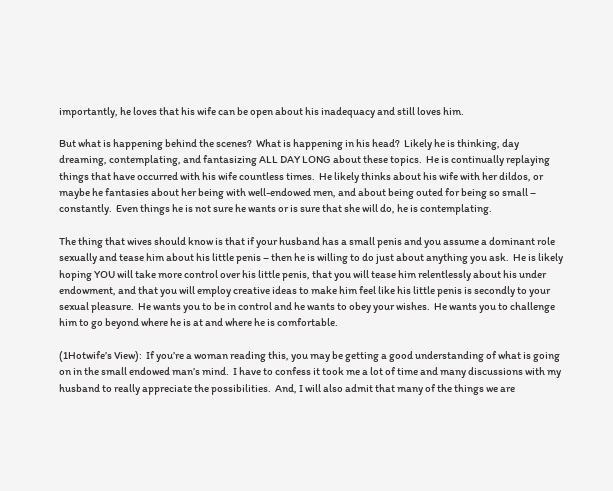importantly, he loves that his wife can be open about his inadequacy and still loves him.

But what is happening behind the scenes?  What is happening in his head?  Likely he is thinking, day dreaming, contemplating, and fantasizing ALL DAY LONG about these topics.  He is continually replaying things that have occurred with his wife countless times.  He likely thinks about his wife with her dildos, or maybe he fantasies about her being with well-endowed men, and about being outed for being so small – constantly.  Even things he is not sure he wants or is sure that she will do, he is contemplating.

The thing that wives should know is that if your husband has a small penis and you assume a dominant role sexually and tease him about his little penis – then he is willing to do just about anything you ask.  He is likely hoping YOU will take more control over his little penis, that you will tease him relentlessly about his under endowment, and that you will employ creative ideas to make him feel like his little penis is secondly to your sexual pleasure.  He wants you to be in control and he wants to obey your wishes.  He wants you to challenge him to go beyond where he is at and where he is comfortable.

(1Hotwife’s View):  If you’re a woman reading this, you may be getting a good understanding of what is going on in the small endowed man’s mind.  I have to confess it took me a lot of time and many discussions with my husband to really appreciate the possibilities.  And, I will also admit that many of the things we are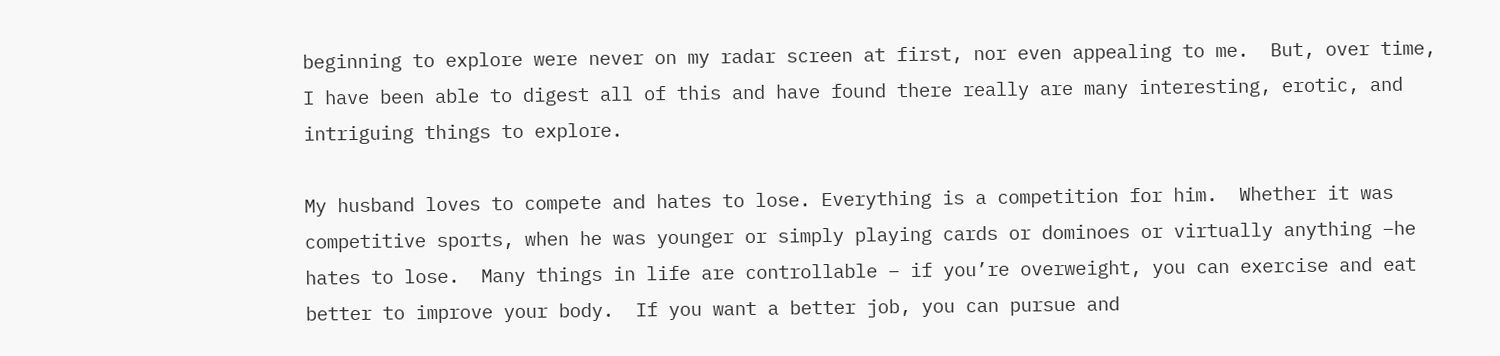beginning to explore were never on my radar screen at first, nor even appealing to me.  But, over time, I have been able to digest all of this and have found there really are many interesting, erotic, and intriguing things to explore.

My husband loves to compete and hates to lose. Everything is a competition for him.  Whether it was competitive sports, when he was younger or simply playing cards or dominoes or virtually anything –he hates to lose.  Many things in life are controllable – if you’re overweight, you can exercise and eat better to improve your body.  If you want a better job, you can pursue and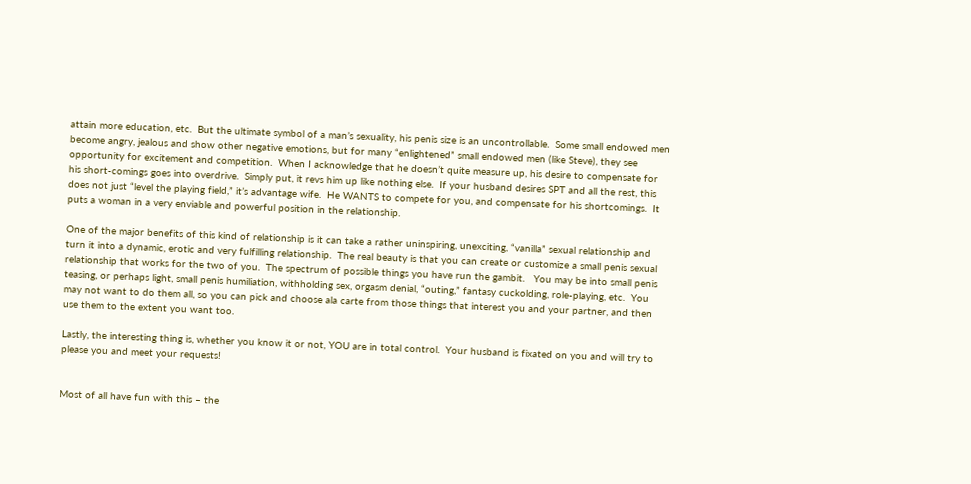attain more education, etc.  But the ultimate symbol of a man’s sexuality, his penis size is an uncontrollable.  Some small endowed men become angry, jealous and show other negative emotions, but for many “enlightened” small endowed men (like Steve), they see opportunity for excitement and competition.  When I acknowledge that he doesn’t quite measure up, his desire to compensate for his short-comings goes into overdrive.  Simply put, it revs him up like nothing else.  If your husband desires SPT and all the rest, this does not just “level the playing field,” it’s advantage wife.  He WANTS to compete for you, and compensate for his shortcomings.  It puts a woman in a very enviable and powerful position in the relationship.

One of the major benefits of this kind of relationship is it can take a rather uninspiring, unexciting, “vanilla” sexual relationship and turn it into a dynamic, erotic and very fulfilling relationship.  The real beauty is that you can create or customize a small penis sexual relationship that works for the two of you.  The spectrum of possible things you have run the gambit.   You may be into small penis teasing, or perhaps light, small penis humiliation, withholding sex, orgasm denial, “outing,” fantasy cuckolding, role-playing, etc.  You may not want to do them all, so you can pick and choose ala carte from those things that interest you and your partner, and then use them to the extent you want too.

Lastly, the interesting thing is, whether you know it or not, YOU are in total control.  Your husband is fixated on you and will try to please you and meet your requests!


Most of all have fun with this – the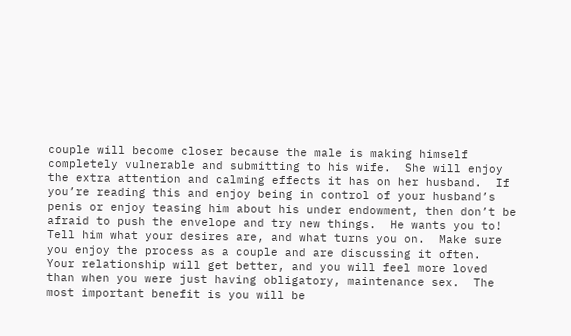couple will become closer because the male is making himself completely vulnerable and submitting to his wife.  She will enjoy the extra attention and calming effects it has on her husband.  If you’re reading this and enjoy being in control of your husband’s penis or enjoy teasing him about his under endowment, then don’t be afraid to push the envelope and try new things.  He wants you to!  Tell him what your desires are, and what turns you on.  Make sure you enjoy the process as a couple and are discussing it often.  Your relationship will get better, and you will feel more loved than when you were just having obligatory, maintenance sex.  The most important benefit is you will be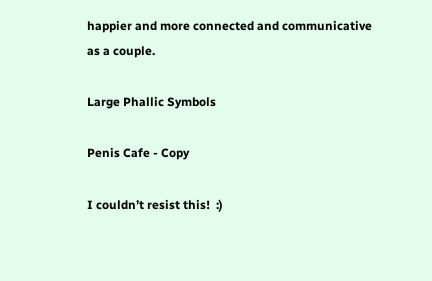happier and more connected and communicative as a couple.

Large Phallic Symbols

Penis Cafe - Copy

I couldn’t resist this!  :)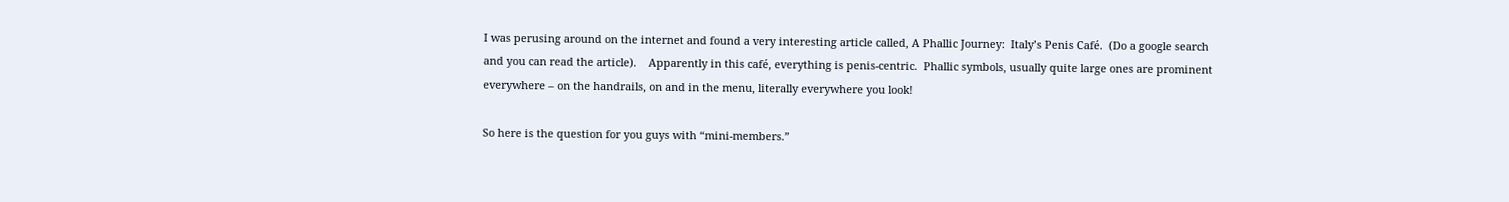I was perusing around on the internet and found a very interesting article called, A Phallic Journey:  Italy’s Penis Café.  (Do a google search and you can read the article).    Apparently in this café, everything is penis-centric.  Phallic symbols, usually quite large ones are prominent everywhere – on the handrails, on and in the menu, literally everywhere you look!

So here is the question for you guys with “mini-members.”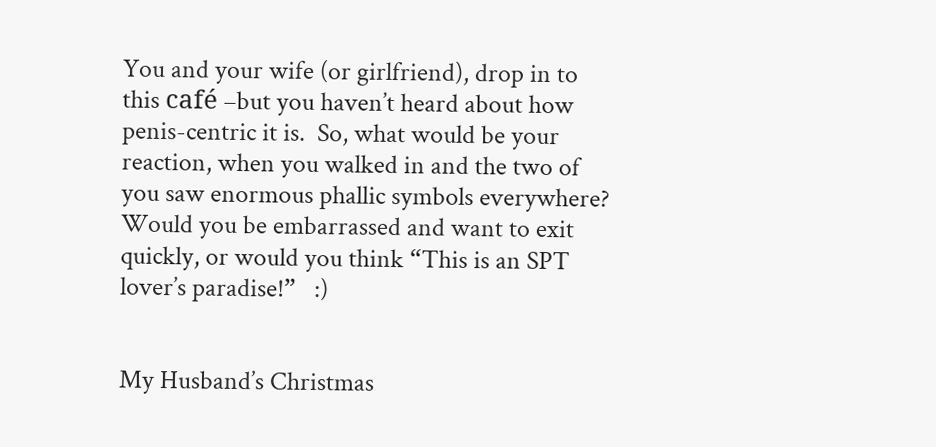You and your wife (or girlfriend), drop in to this café –but you haven’t heard about how penis-centric it is.  So, what would be your reaction, when you walked in and the two of you saw enormous phallic symbols everywhere?    Would you be embarrassed and want to exit quickly, or would you think “This is an SPT lover’s paradise!”   :)


My Husband’s Christmas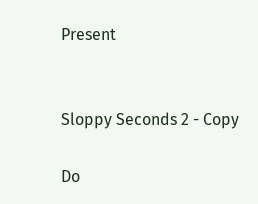Present


Sloppy Seconds 2 - Copy

Do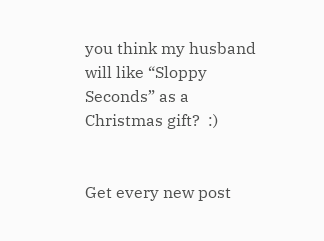you think my husband will like “Sloppy Seconds” as a Christmas gift?  :)


Get every new post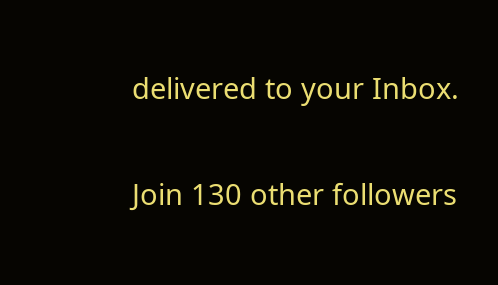delivered to your Inbox.

Join 130 other followers